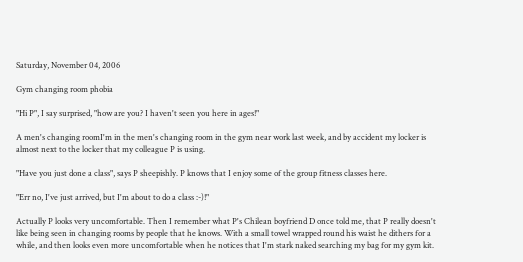Saturday, November 04, 2006

Gym changing room phobia

"Hi P", I say surprised, "how are you? I haven't seen you here in ages!"

A men's changing roomI'm in the men's changing room in the gym near work last week, and by accident my locker is almost next to the locker that my colleague P is using.

"Have you just done a class", says P sheepishly. P knows that I enjoy some of the group fitness classes here.

"Err no, I've just arrived, but I'm about to do a class :-)!"

Actually P looks very uncomfortable. Then I remember what P's Chilean boyfriend D once told me, that P really doesn't like being seen in changing rooms by people that he knows. With a small towel wrapped round his waist he dithers for a while, and then looks even more uncomfortable when he notices that I'm stark naked searching my bag for my gym kit.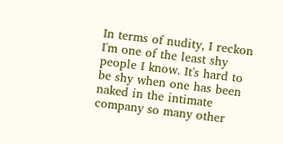In terms of nudity, I reckon I'm one of the least shy people I know. It's hard to be shy when one has been naked in the intimate company so many other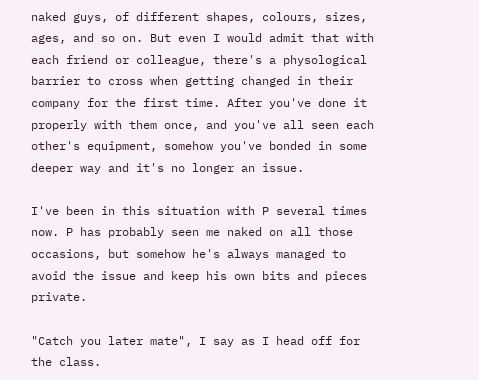naked guys, of different shapes, colours, sizes, ages, and so on. But even I would admit that with each friend or colleague, there's a physological barrier to cross when getting changed in their company for the first time. After you've done it properly with them once, and you've all seen each other's equipment, somehow you've bonded in some deeper way and it's no longer an issue.

I've been in this situation with P several times now. P has probably seen me naked on all those occasions, but somehow he's always managed to avoid the issue and keep his own bits and pieces private.

"Catch you later mate", I say as I head off for the class.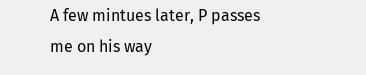A few mintues later, P passes me on his way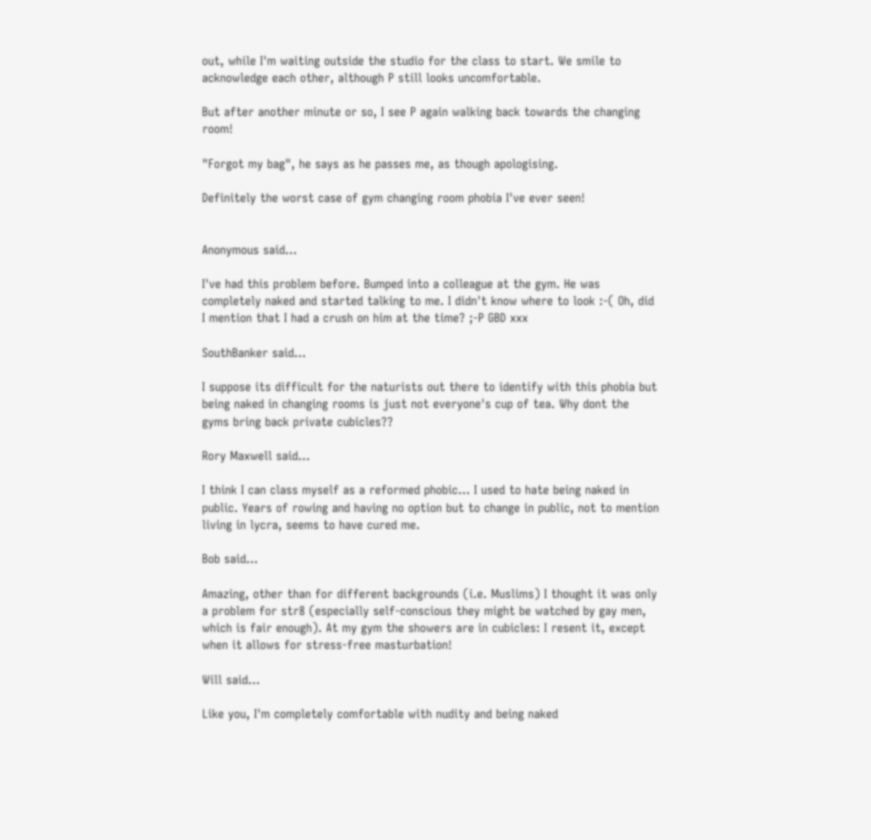out, while I'm waiting outside the studio for the class to start. We smile to acknowledge each other, although P still looks uncomfortable.

But after another minute or so, I see P again walking back towards the changing room!

"Forgot my bag", he says as he passes me, as though apologising.

Definitely the worst case of gym changing room phobia I've ever seen!


Anonymous said...

I've had this problem before. Bumped into a colleague at the gym. He was completely naked and started talking to me. I didn't know where to look :-( Oh, did I mention that I had a crush on him at the time? ;-P GBD xxx

SouthBanker said...

I suppose its difficult for the naturists out there to identify with this phobia but being naked in changing rooms is just not everyone's cup of tea. Why dont the gyms bring back private cubicles??

Rory Maxwell said...

I think I can class myself as a reformed phobic... I used to hate being naked in public. Years of rowing and having no option but to change in public, not to mention living in lycra, seems to have cured me.

Bob said...

Amazing, other than for different backgrounds (i.e. Muslims) I thought it was only a problem for str8 (especially self-conscious they might be watched by gay men, which is fair enough). At my gym the showers are in cubicles: I resent it, except when it allows for stress-free masturbation!

Will said...

Like you, I'm completely comfortable with nudity and being naked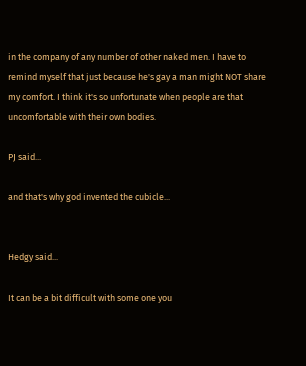in the company of any number of other naked men. I have to remind myself that just because he's gay a man might NOT share my comfort. I think it's so unfortunate when people are that uncomfortable with their own bodies.

PJ said...

and that's why god invented the cubicle...


Hedgy said...

It can be a bit difficult with some one you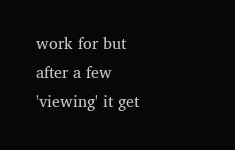work for but after a few 'viewing' it get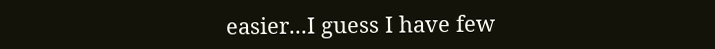easier...I guess I have few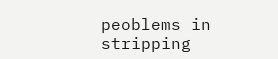peoblems in stripping